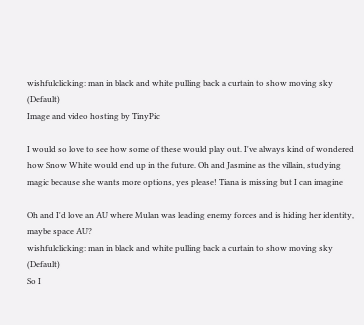wishfulclicking: man in black and white pulling back a curtain to show moving sky (Default)
Image and video hosting by TinyPic

I would so love to see how some of these would play out. I've always kind of wondered how Snow White would end up in the future. Oh and Jasmine as the villain, studying magic because she wants more options, yes please! Tiana is missing but I can imagine

Oh and I'd love an AU where Mulan was leading enemy forces and is hiding her identity, maybe space AU?
wishfulclicking: man in black and white pulling back a curtain to show moving sky (Default)
So I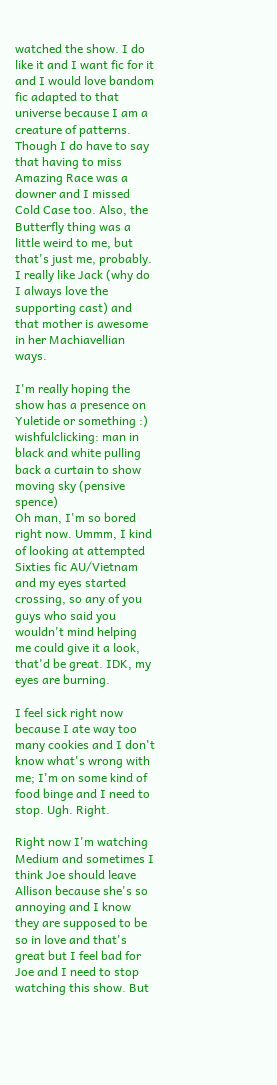watched the show. I do like it and I want fic for it and I would love bandom fic adapted to that universe because I am a creature of patterns. Though I do have to say that having to miss Amazing Race was a downer and I missed Cold Case too. Also, the Butterfly thing was a little weird to me, but that's just me, probably. I really like Jack (why do I always love the supporting cast) and that mother is awesome in her Machiavellian ways.

I'm really hoping the show has a presence on Yuletide or something :)
wishfulclicking: man in black and white pulling back a curtain to show moving sky (pensive spence)
Oh man, I'm so bored right now. Ummm, I kind of looking at attempted Sixties fic AU/Vietnam and my eyes started crossing, so any of you guys who said you wouldn't mind helping me could give it a look, that'd be great. IDK, my eyes are burning.

I feel sick right now because I ate way too many cookies and I don't know what's wrong with me; I'm on some kind of food binge and I need to stop. Ugh. Right.

Right now I'm watching Medium and sometimes I think Joe should leave Allison because she's so annoying and I know they are supposed to be so in love and that's great but I feel bad for Joe and I need to stop watching this show. But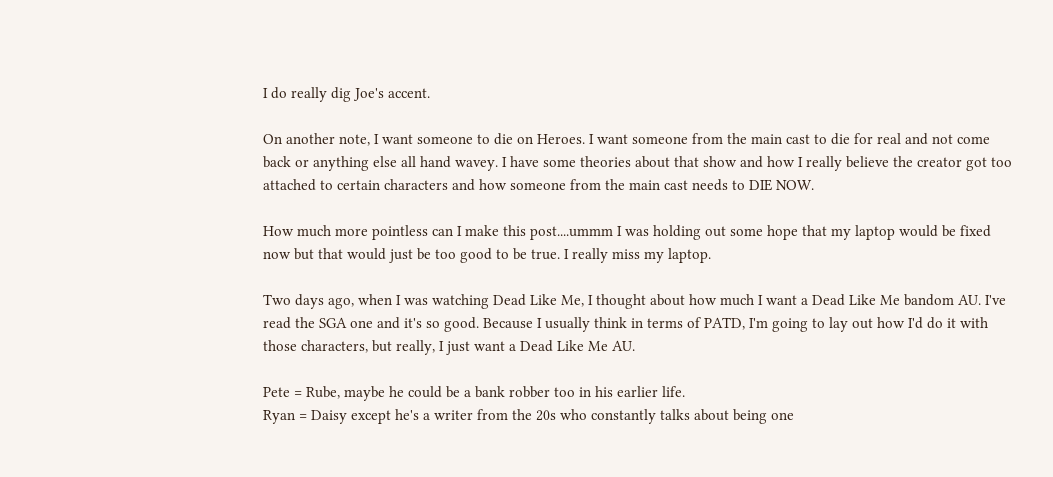I do really dig Joe's accent.

On another note, I want someone to die on Heroes. I want someone from the main cast to die for real and not come back or anything else all hand wavey. I have some theories about that show and how I really believe the creator got too attached to certain characters and how someone from the main cast needs to DIE NOW.

How much more pointless can I make this post....ummm I was holding out some hope that my laptop would be fixed now but that would just be too good to be true. I really miss my laptop.

Two days ago, when I was watching Dead Like Me, I thought about how much I want a Dead Like Me bandom AU. I've read the SGA one and it's so good. Because I usually think in terms of PATD, I'm going to lay out how I'd do it with those characters, but really, I just want a Dead Like Me AU.

Pete = Rube, maybe he could be a bank robber too in his earlier life.
Ryan = Daisy except he's a writer from the 20s who constantly talks about being one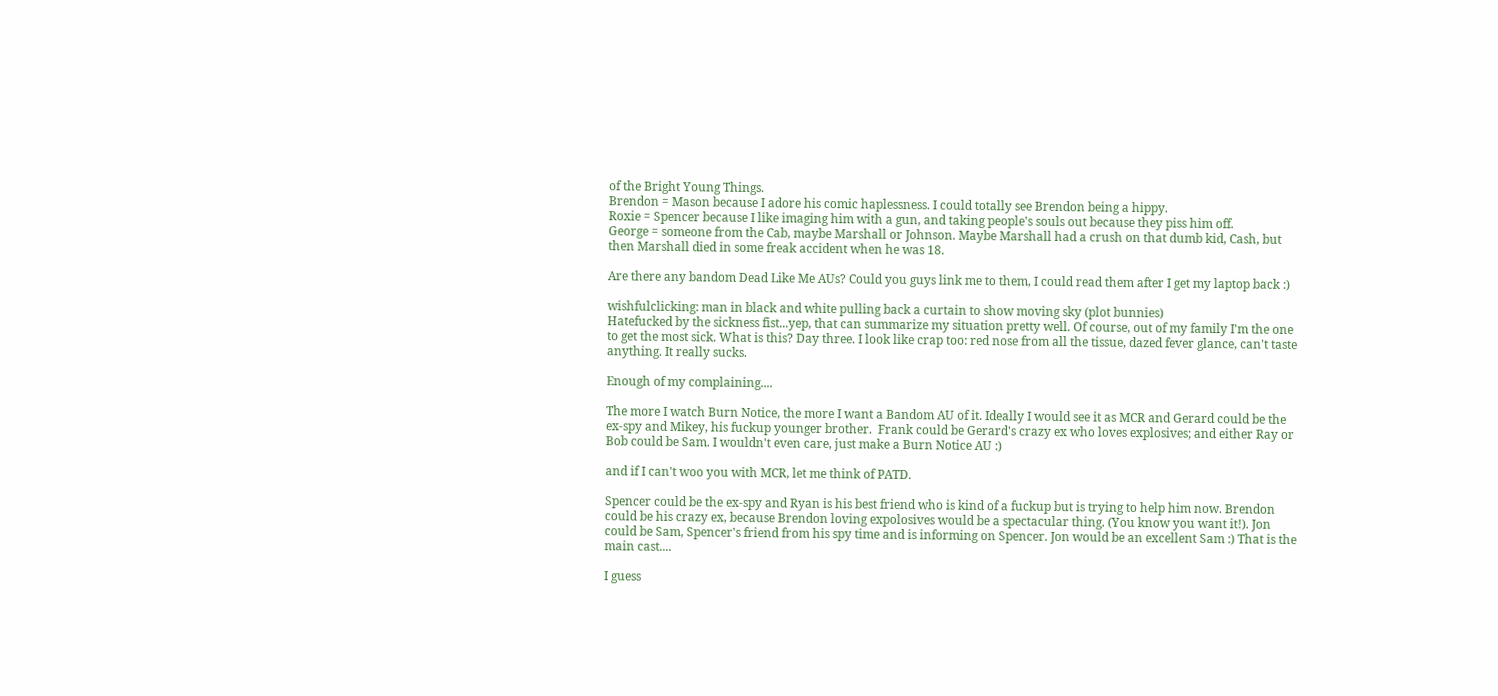of the Bright Young Things.
Brendon = Mason because I adore his comic haplessness. I could totally see Brendon being a hippy.
Roxie = Spencer because I like imaging him with a gun, and taking people's souls out because they piss him off.
George = someone from the Cab, maybe Marshall or Johnson. Maybe Marshall had a crush on that dumb kid, Cash, but then Marshall died in some freak accident when he was 18.

Are there any bandom Dead Like Me AUs? Could you guys link me to them, I could read them after I get my laptop back :)

wishfulclicking: man in black and white pulling back a curtain to show moving sky (plot bunnies)
Hatefucked by the sickness fist...yep, that can summarize my situation pretty well. Of course, out of my family I'm the one to get the most sick. What is this? Day three. I look like crap too: red nose from all the tissue, dazed fever glance, can't taste anything. It really sucks.

Enough of my complaining....

The more I watch Burn Notice, the more I want a Bandom AU of it. Ideally I would see it as MCR and Gerard could be the ex-spy and Mikey, his fuckup younger brother.  Frank could be Gerard's crazy ex who loves explosives; and either Ray or Bob could be Sam. I wouldn't even care, just make a Burn Notice AU :)

and if I can't woo you with MCR, let me think of PATD.

Spencer could be the ex-spy and Ryan is his best friend who is kind of a fuckup but is trying to help him now. Brendon could be his crazy ex, because Brendon loving expolosives would be a spectacular thing. (You know you want it!). Jon could be Sam, Spencer's friend from his spy time and is informing on Spencer. Jon would be an excellent Sam :) That is the main cast....

I guess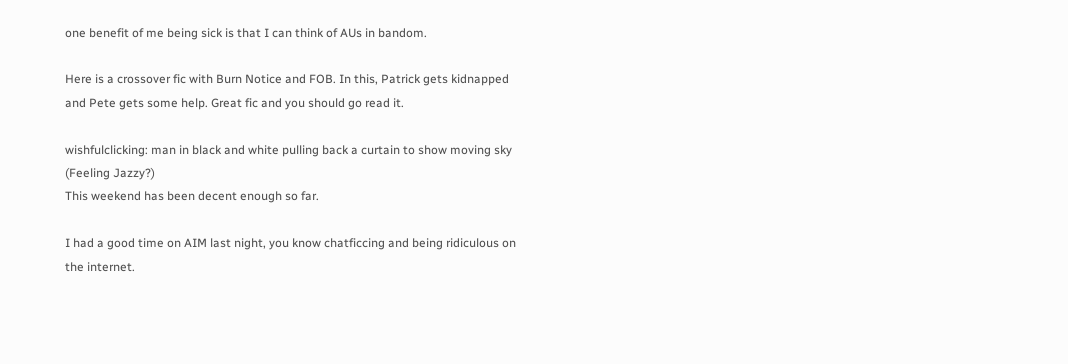one benefit of me being sick is that I can think of AUs in bandom.

Here is a crossover fic with Burn Notice and FOB. In this, Patrick gets kidnapped and Pete gets some help. Great fic and you should go read it.

wishfulclicking: man in black and white pulling back a curtain to show moving sky (Feeling Jazzy?)
This weekend has been decent enough so far.

I had a good time on AIM last night, you know chatficcing and being ridiculous on the internet.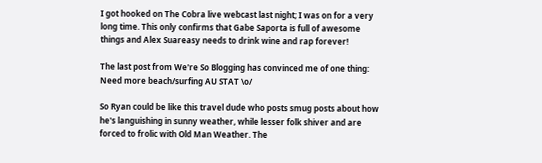I got hooked on The Cobra live webcast last night; I was on for a very long time. This only confirms that Gabe Saporta is full of awesome things and Alex Suareasy needs to drink wine and rap forever!

The last post from We're So Blogging has convinced me of one thing: Need more beach/surfing AU STAT \o/

So Ryan could be like this travel dude who posts smug posts about how he's languishing in sunny weather, while lesser folk shiver and are forced to frolic with Old Man Weather. The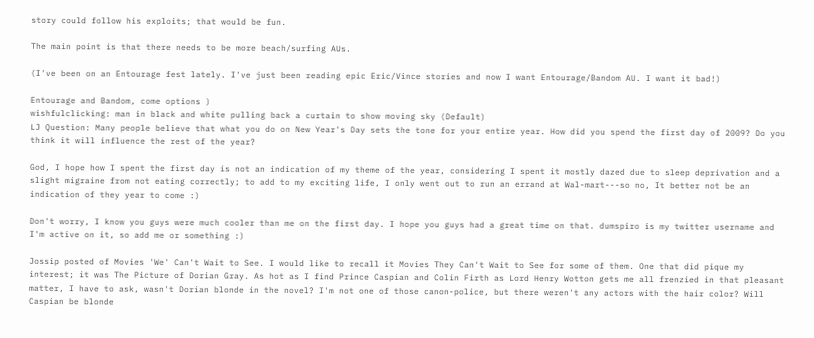story could follow his exploits; that would be fun.

The main point is that there needs to be more beach/surfing AUs.

(I've been on an Entourage fest lately. I've just been reading epic Eric/Vince stories and now I want Entourage/Bandom AU. I want it bad!)

Entourage and Bandom, come options )
wishfulclicking: man in black and white pulling back a curtain to show moving sky (Default)
LJ Question: Many people believe that what you do on New Year's Day sets the tone for your entire year. How did you spend the first day of 2009? Do you think it will influence the rest of the year?

God, I hope how I spent the first day is not an indication of my theme of the year, considering I spent it mostly dazed due to sleep deprivation and a slight migraine from not eating correctly; to add to my exciting life, I only went out to run an errand at Wal-mart---so no, It better not be an indication of they year to come :)

Don't worry, I know you guys were much cooler than me on the first day. I hope you guys had a great time on that. dumspiro is my twitter username and I'm active on it, so add me or something :)

Jossip posted of Movies 'We' Can't Wait to See. I would like to recall it Movies They Can't Wait to See for some of them. One that did pique my interest; it was The Picture of Dorian Gray. As hot as I find Prince Caspian and Colin Firth as Lord Henry Wotton gets me all frenzied in that pleasant matter, I have to ask, wasn't Dorian blonde in the novel? I'm not one of those canon-police, but there weren't any actors with the hair color? Will Caspian be blonde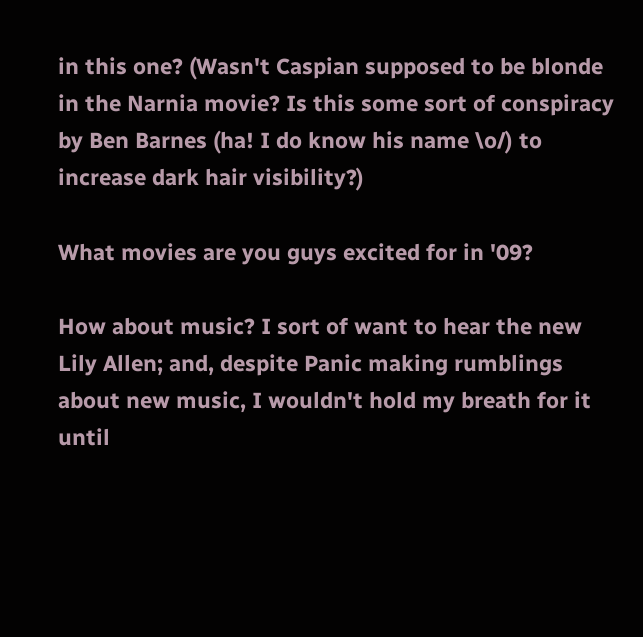in this one? (Wasn't Caspian supposed to be blonde in the Narnia movie? Is this some sort of conspiracy by Ben Barnes (ha! I do know his name \o/) to increase dark hair visibility?)

What movies are you guys excited for in '09?

How about music? I sort of want to hear the new Lily Allen; and, despite Panic making rumblings about new music, I wouldn't hold my breath for it until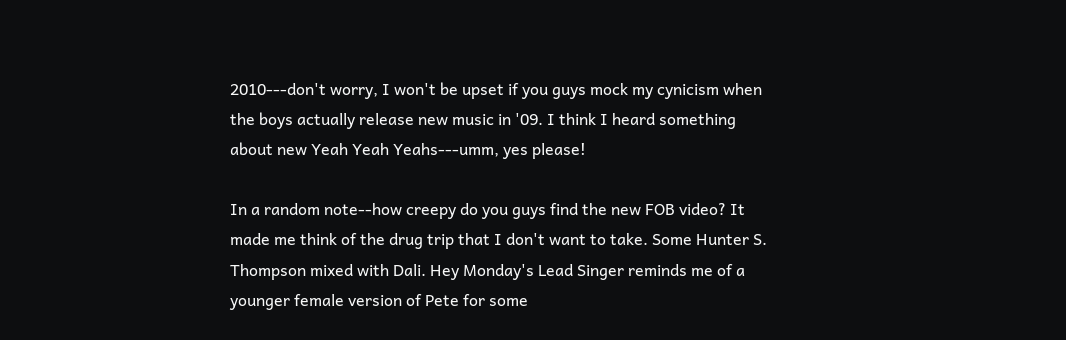2010---don't worry, I won't be upset if you guys mock my cynicism when the boys actually release new music in '09. I think I heard something about new Yeah Yeah Yeahs---umm, yes please!

In a random note--how creepy do you guys find the new FOB video? It made me think of the drug trip that I don't want to take. Some Hunter S. Thompson mixed with Dali. Hey Monday's Lead Singer reminds me of a younger female version of Pete for some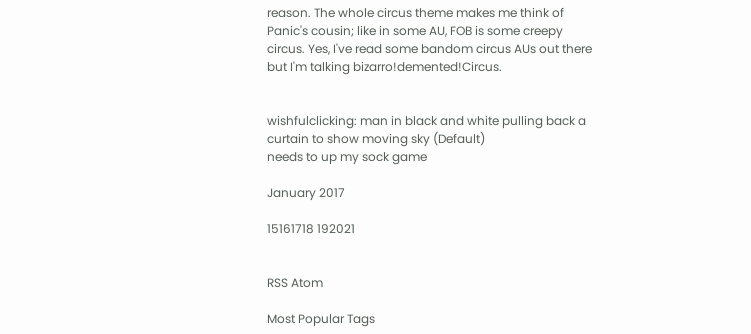reason. The whole circus theme makes me think of Panic's cousin; like in some AU, FOB is some creepy circus. Yes, I've read some bandom circus AUs out there but I'm talking bizarro!demented!Circus.


wishfulclicking: man in black and white pulling back a curtain to show moving sky (Default)
needs to up my sock game

January 2017

15161718 192021


RSS Atom

Most Popular Tags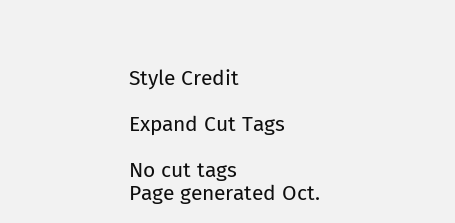Style Credit

Expand Cut Tags

No cut tags
Page generated Oct.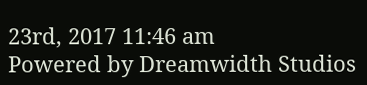23rd, 2017 11:46 am
Powered by Dreamwidth Studios